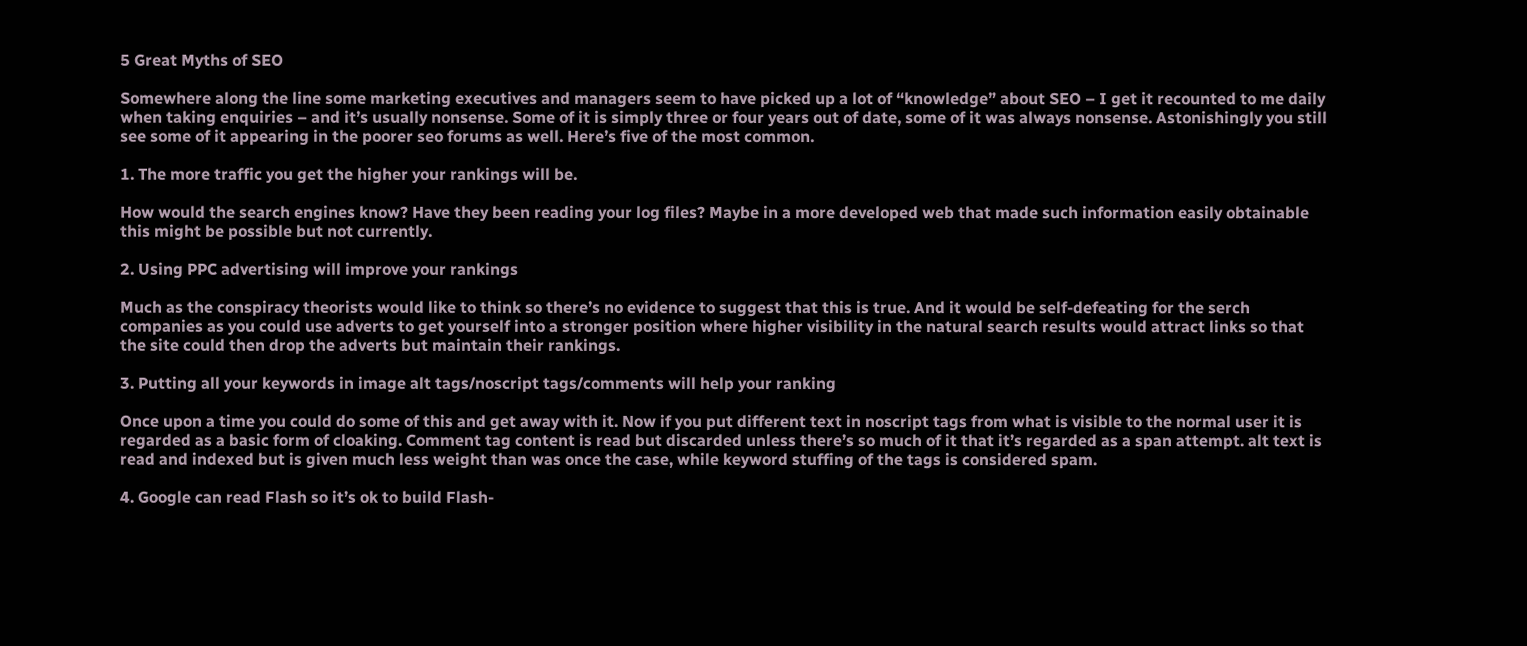5 Great Myths of SEO

Somewhere along the line some marketing executives and managers seem to have picked up a lot of “knowledge” about SEO – I get it recounted to me daily when taking enquiries – and it’s usually nonsense. Some of it is simply three or four years out of date, some of it was always nonsense. Astonishingly you still see some of it appearing in the poorer seo forums as well. Here’s five of the most common.

1. The more traffic you get the higher your rankings will be.

How would the search engines know? Have they been reading your log files? Maybe in a more developed web that made such information easily obtainable this might be possible but not currently.

2. Using PPC advertising will improve your rankings

Much as the conspiracy theorists would like to think so there’s no evidence to suggest that this is true. And it would be self-defeating for the serch companies as you could use adverts to get yourself into a stronger position where higher visibility in the natural search results would attract links so that the site could then drop the adverts but maintain their rankings.

3. Putting all your keywords in image alt tags/noscript tags/comments will help your ranking

Once upon a time you could do some of this and get away with it. Now if you put different text in noscript tags from what is visible to the normal user it is regarded as a basic form of cloaking. Comment tag content is read but discarded unless there’s so much of it that it’s regarded as a span attempt. alt text is read and indexed but is given much less weight than was once the case, while keyword stuffing of the tags is considered spam.

4. Google can read Flash so it’s ok to build Flash-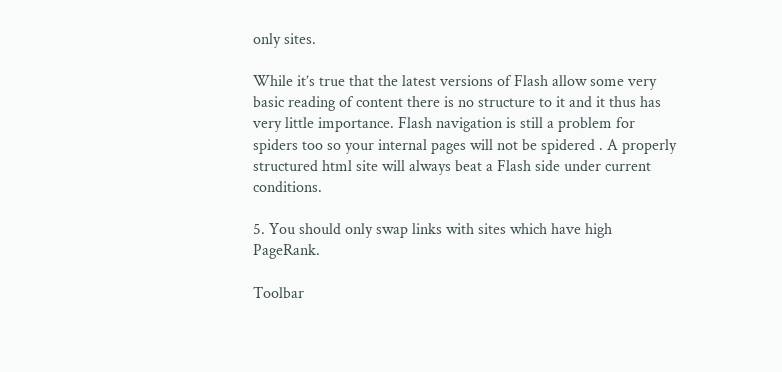only sites.

While it’s true that the latest versions of Flash allow some very basic reading of content there is no structure to it and it thus has very little importance. Flash navigation is still a problem for spiders too so your internal pages will not be spidered . A properly structured html site will always beat a Flash side under current conditions.

5. You should only swap links with sites which have high PageRank.

Toolbar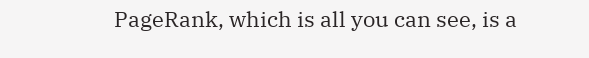PageRank, which is all you can see, is a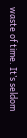waste of time. It’s seldom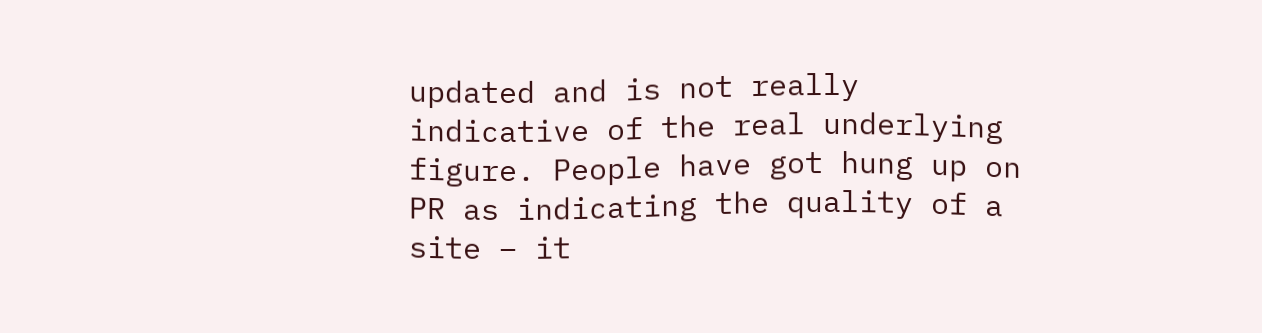updated and is not really indicative of the real underlying figure. People have got hung up on PR as indicating the quality of a site – it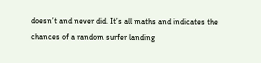doesn’t and never did. It’s all maths and indicates the chances of a random surfer landing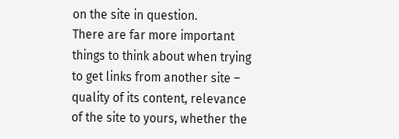on the site in question.
There are far more important things to think about when trying to get links from another site – quality of its content, relevance of the site to yours, whether the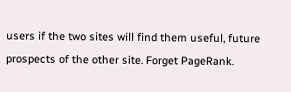users if the two sites will find them useful, future prospects of the other site. Forget PageRank.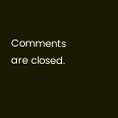Comments are closed.